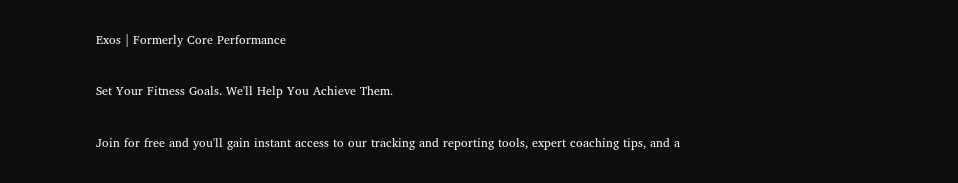Exos | Formerly Core Performance

Set Your Fitness Goals. We'll Help You Achieve Them.

Join for free and you'll gain instant access to our tracking and reporting tools, expert coaching tips, and a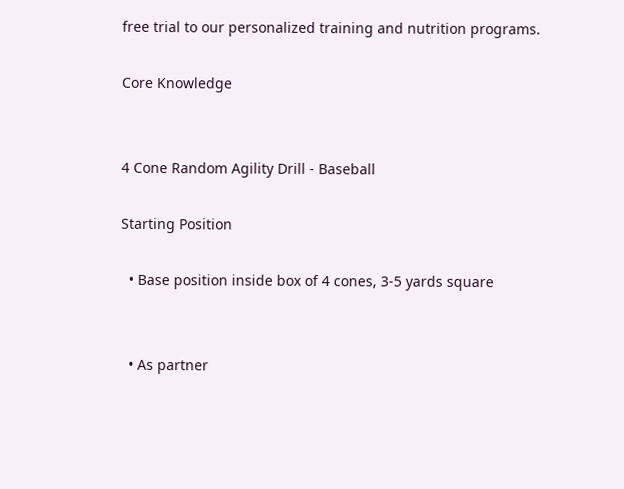free trial to our personalized training and nutrition programs.

Core Knowledge


4 Cone Random Agility Drill - Baseball

Starting Position

  • Base position inside box of 4 cones, 3-5 yards square


  • As partner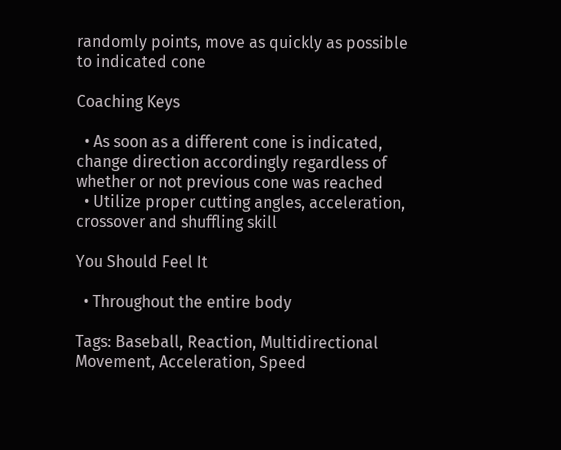randomly points, move as quickly as possible to indicated cone

Coaching Keys

  • As soon as a different cone is indicated, change direction accordingly regardless of whether or not previous cone was reached
  • Utilize proper cutting angles, acceleration, crossover and shuffling skill

You Should Feel It

  • Throughout the entire body

Tags: Baseball, Reaction, Multidirectional Movement, Acceleration, Speed